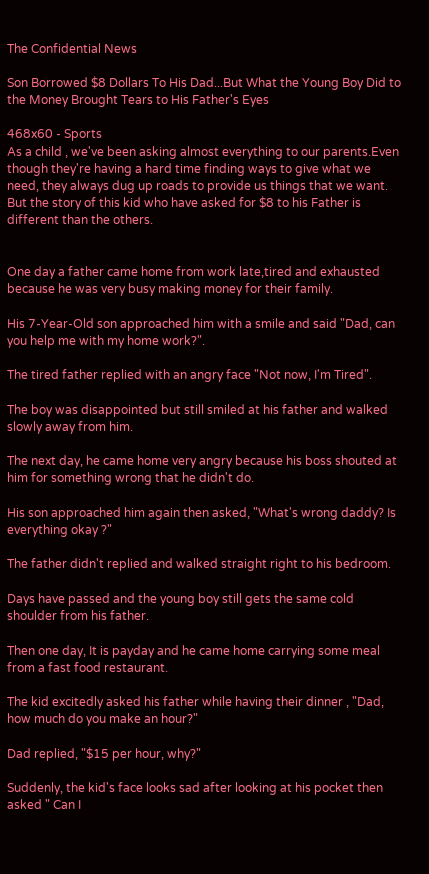The Confidential News

Son Borrowed $8 Dollars To His Dad...But What the Young Boy Did to the Money Brought Tears to His Father's Eyes

468x60 - Sports
As a child , we've been asking almost everything to our parents.Even though they're having a hard time finding ways to give what we need, they always dug up roads to provide us things that we want. But the story of this kid who have asked for $8 to his Father is different than the others.


One day a father came home from work late,tired and exhausted because he was very busy making money for their family.

His 7-Year-Old son approached him with a smile and said "Dad, can you help me with my home work?".

The tired father replied with an angry face "Not now, I'm Tired".

The boy was disappointed but still smiled at his father and walked slowly away from him.

The next day, he came home very angry because his boss shouted at him for something wrong that he didn't do.

His son approached him again then asked, "What's wrong daddy? Is everything okay ?"

The father didn't replied and walked straight right to his bedroom.

Days have passed and the young boy still gets the same cold shoulder from his father.

Then one day, It is payday and he came home carrying some meal from a fast food restaurant.

The kid excitedly asked his father while having their dinner , "Dad, how much do you make an hour?"

Dad replied, "$15 per hour, why?"

Suddenly, the kid's face looks sad after looking at his pocket then asked " Can I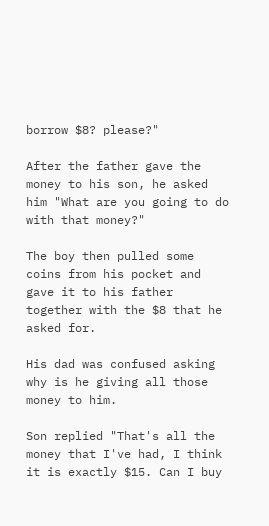borrow $8? please?"

After the father gave the money to his son, he asked him "What are you going to do with that money?"

The boy then pulled some coins from his pocket and gave it to his father together with the $8 that he asked for.

His dad was confused asking why is he giving all those money to him.

Son replied "That's all the money that I've had, I think it is exactly $15. Can I buy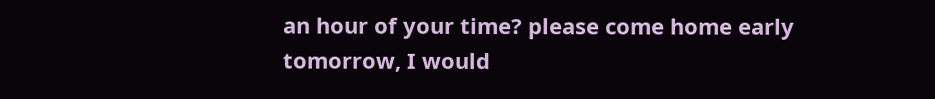an hour of your time? please come home early tomorrow, I would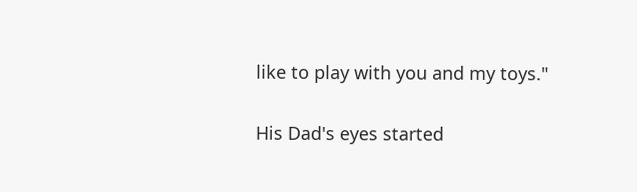like to play with you and my toys."

His Dad's eyes started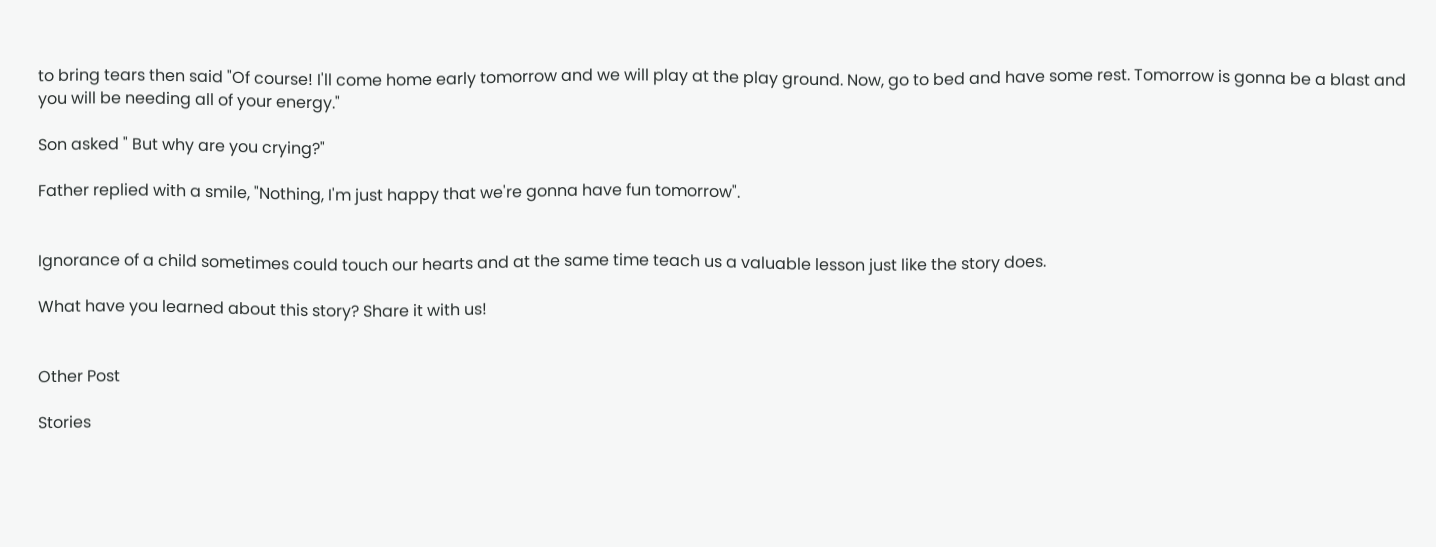to bring tears then said "Of course! I'll come home early tomorrow and we will play at the play ground. Now, go to bed and have some rest. Tomorrow is gonna be a blast and you will be needing all of your energy."

Son asked " But why are you crying?"

Father replied with a smile, "Nothing, I'm just happy that we're gonna have fun tomorrow".


Ignorance of a child sometimes could touch our hearts and at the same time teach us a valuable lesson just like the story does.

What have you learned about this story? Share it with us!


Other Post

Stories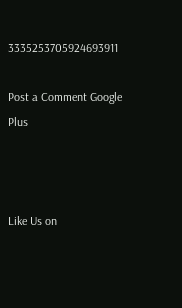3335253705924693911

Post a Comment Google Plus



Like Us on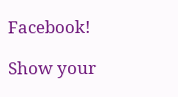Facebook!

Show your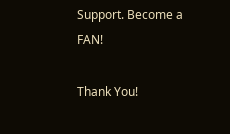Support. Become a FAN!

Thank You!